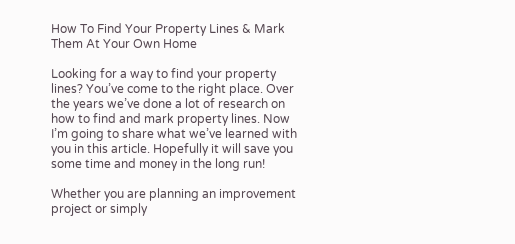How To Find Your Property Lines & Mark Them At Your Own Home

Looking for a way to find your property lines? You’ve come to the right place. Over the years we’ve done a lot of research on how to find and mark property lines. Now I’m going to share what we’ve learned with you in this article. Hopefully it will save you some time and money in the long run!

Whether you are planning an improvement project or simply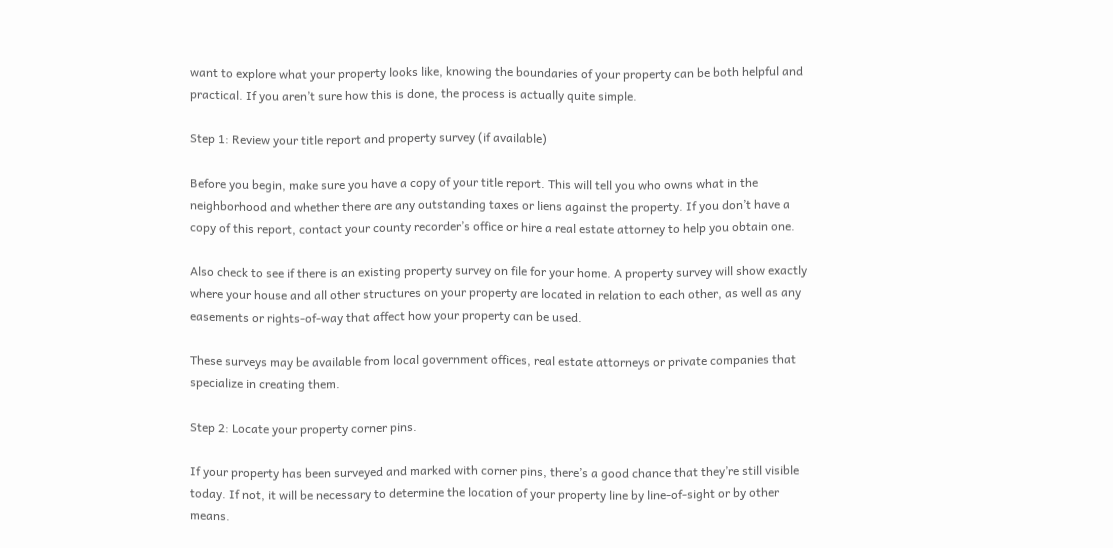want to explore what your property looks like, knowing the boundaries of your property can be both helpful and practical. If you aren’t sure how this is done, the process is actually quite simple.

Step 1: Review your title report and property survey (if available)

Before you begin, make sure you have a copy of your title report. This will tell you who owns what in the neighborhood and whether there are any outstanding taxes or liens against the property. If you don’t have a copy of this report, contact your county recorder’s office or hire a real estate attorney to help you obtain one.

Also check to see if there is an existing property survey on file for your home. A property survey will show exactly where your house and all other structures on your property are located in relation to each other, as well as any easements or rights-of-way that affect how your property can be used.

These surveys may be available from local government offices, real estate attorneys or private companies that specialize in creating them.

Step 2: Locate your property corner pins.

If your property has been surveyed and marked with corner pins, there’s a good chance that they’re still visible today. If not, it will be necessary to determine the location of your property line by line-of-sight or by other means.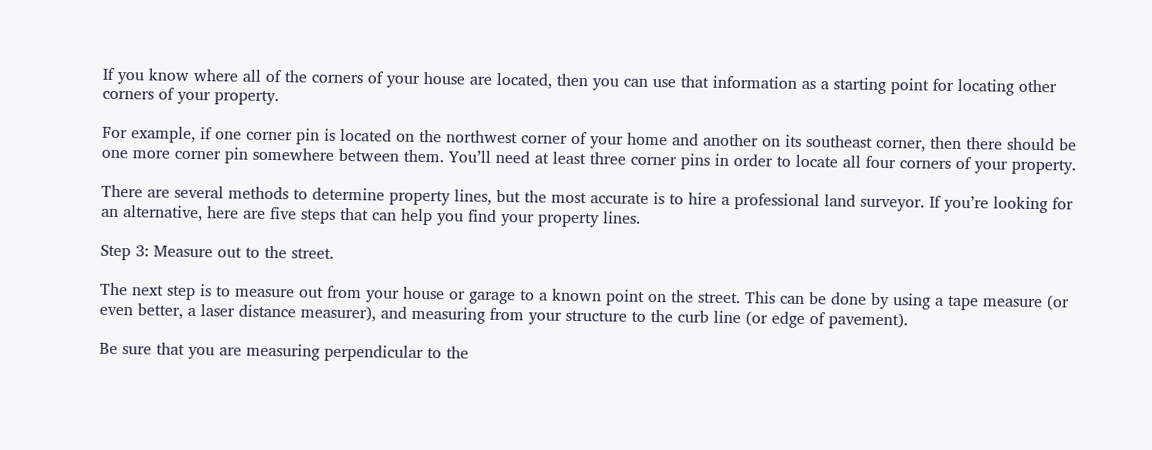If you know where all of the corners of your house are located, then you can use that information as a starting point for locating other corners of your property.

For example, if one corner pin is located on the northwest corner of your home and another on its southeast corner, then there should be one more corner pin somewhere between them. You’ll need at least three corner pins in order to locate all four corners of your property.

There are several methods to determine property lines, but the most accurate is to hire a professional land surveyor. If you’re looking for an alternative, here are five steps that can help you find your property lines.

Step 3: Measure out to the street.

The next step is to measure out from your house or garage to a known point on the street. This can be done by using a tape measure (or even better, a laser distance measurer), and measuring from your structure to the curb line (or edge of pavement).

Be sure that you are measuring perpendicular to the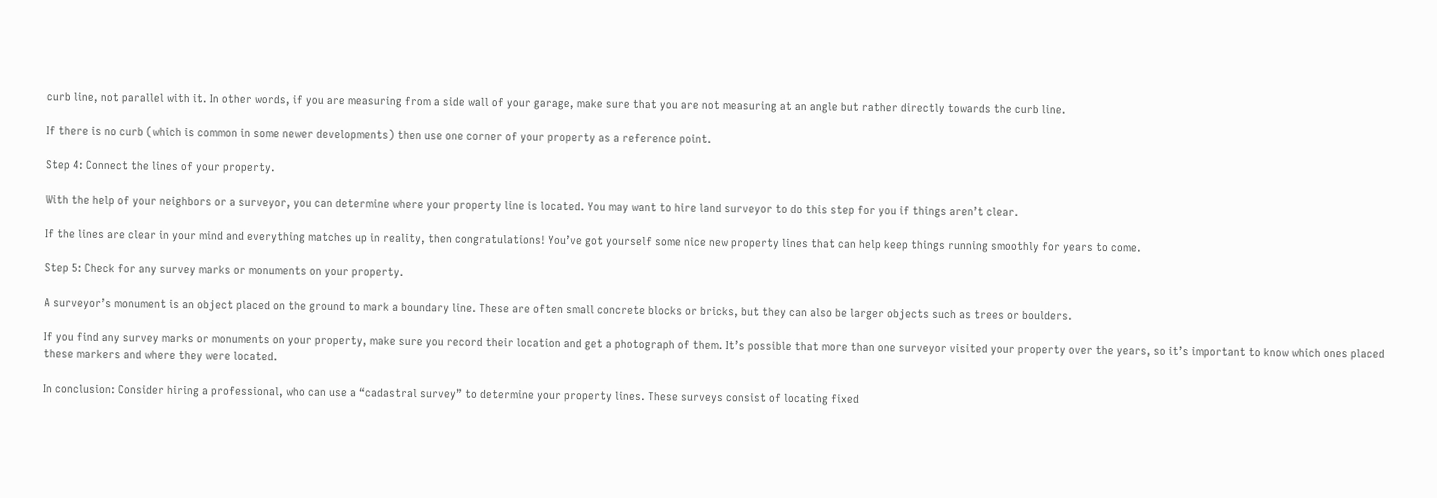curb line, not parallel with it. In other words, if you are measuring from a side wall of your garage, make sure that you are not measuring at an angle but rather directly towards the curb line.

If there is no curb (which is common in some newer developments) then use one corner of your property as a reference point.

Step 4: Connect the lines of your property.

With the help of your neighbors or a surveyor, you can determine where your property line is located. You may want to hire land surveyor to do this step for you if things aren’t clear.

If the lines are clear in your mind and everything matches up in reality, then congratulations! You’ve got yourself some nice new property lines that can help keep things running smoothly for years to come.

Step 5: Check for any survey marks or monuments on your property.

A surveyor’s monument is an object placed on the ground to mark a boundary line. These are often small concrete blocks or bricks, but they can also be larger objects such as trees or boulders.

If you find any survey marks or monuments on your property, make sure you record their location and get a photograph of them. It’s possible that more than one surveyor visited your property over the years, so it’s important to know which ones placed these markers and where they were located.

In conclusion: Consider hiring a professional, who can use a “cadastral survey” to determine your property lines. These surveys consist of locating fixed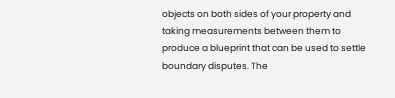objects on both sides of your property and taking measurements between them to produce a blueprint that can be used to settle boundary disputes. The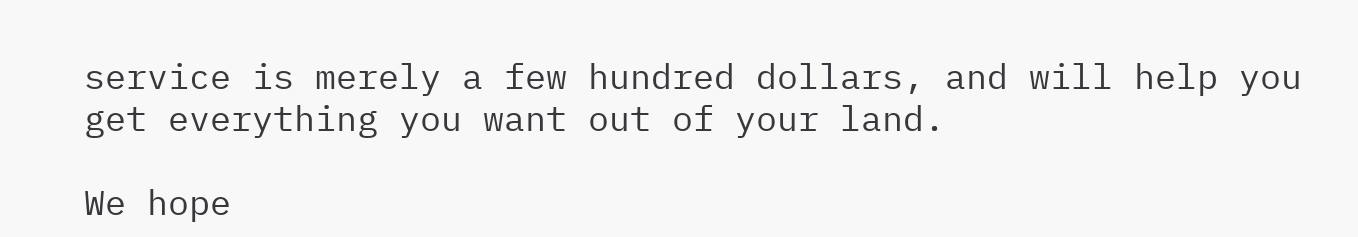service is merely a few hundred dollars, and will help you get everything you want out of your land.

We hope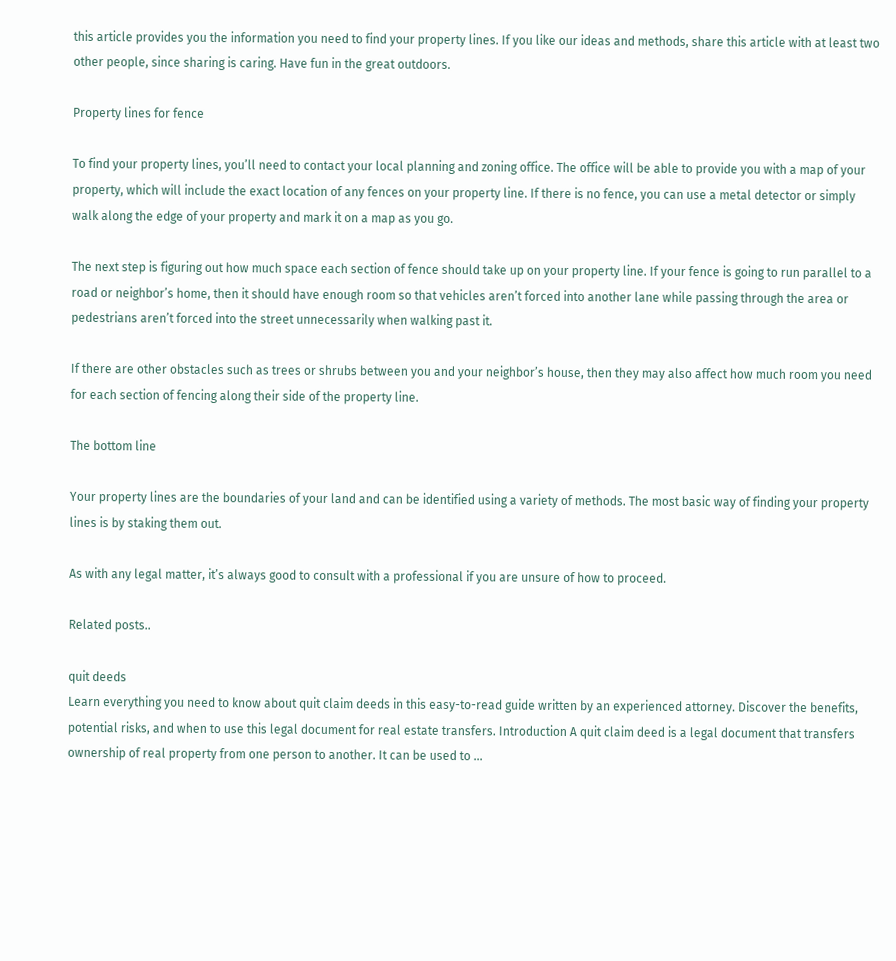this article provides you the information you need to find your property lines. If you like our ideas and methods, share this article with at least two other people, since sharing is caring. Have fun in the great outdoors.

Property lines for fence

To find your property lines, you’ll need to contact your local planning and zoning office. The office will be able to provide you with a map of your property, which will include the exact location of any fences on your property line. If there is no fence, you can use a metal detector or simply walk along the edge of your property and mark it on a map as you go.

The next step is figuring out how much space each section of fence should take up on your property line. If your fence is going to run parallel to a road or neighbor’s home, then it should have enough room so that vehicles aren’t forced into another lane while passing through the area or pedestrians aren’t forced into the street unnecessarily when walking past it.

If there are other obstacles such as trees or shrubs between you and your neighbor’s house, then they may also affect how much room you need for each section of fencing along their side of the property line.

The bottom line

Your property lines are the boundaries of your land and can be identified using a variety of methods. The most basic way of finding your property lines is by staking them out.

As with any legal matter, it’s always good to consult with a professional if you are unsure of how to proceed.

Related posts..

quit deeds
Learn everything you need to know about quit claim deeds in this easy-to-read guide written by an experienced attorney. Discover the benefits, potential risks, and when to use this legal document for real estate transfers. Introduction A quit claim deed is a legal document that transfers ownership of real property from one person to another. It can be used to ...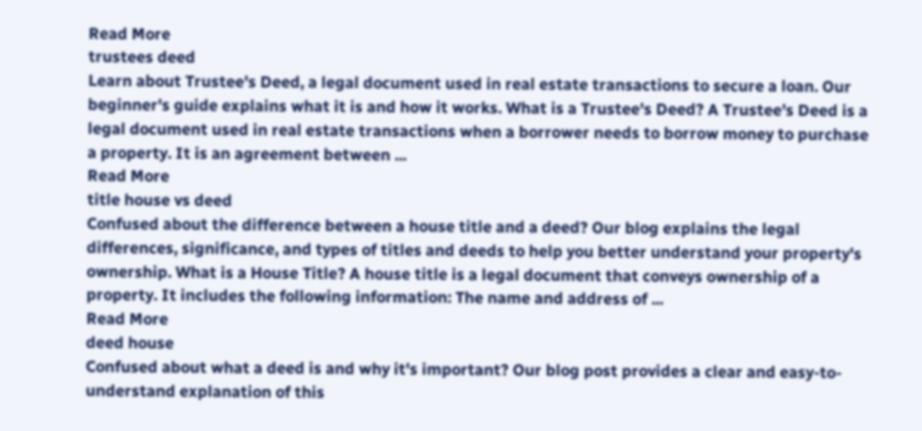Read More
trustees deed
Learn about Trustee's Deed, a legal document used in real estate transactions to secure a loan. Our beginner's guide explains what it is and how it works. What is a Trustee's Deed? A Trustee's Deed is a legal document used in real estate transactions when a borrower needs to borrow money to purchase a property. It is an agreement between ...
Read More
title house vs deed
Confused about the difference between a house title and a deed? Our blog explains the legal differences, significance, and types of titles and deeds to help you better understand your property's ownership. What is a House Title? A house title is a legal document that conveys ownership of a property. It includes the following information: The name and address of ...
Read More
deed house
Confused about what a deed is and why it's important? Our blog post provides a clear and easy-to-understand explanation of this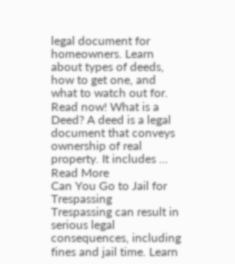legal document for homeowners. Learn about types of deeds, how to get one, and what to watch out for. Read now! What is a Deed? A deed is a legal document that conveys ownership of real property. It includes ...
Read More
Can You Go to Jail for Trespassing
Trespassing can result in serious legal consequences, including fines and jail time. Learn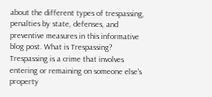about the different types of trespassing, penalties by state, defenses, and preventive measures in this informative blog post. What is Trespassing? Trespassing is a crime that involves entering or remaining on someone else's property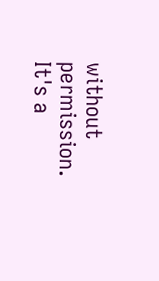without permission. It's a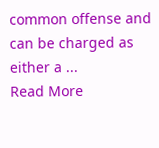common offense and can be charged as either a ...
Read More